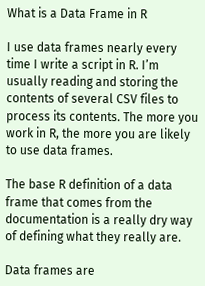What is a Data Frame in R

I use data frames nearly every time I write a script in R. I’m usually reading and storing the contents of several CSV files to process its contents. The more you work in R, the more you are likely to use data frames.

The base R definition of a data frame that comes from the documentation is a really dry way of defining what they really are.

Data frames are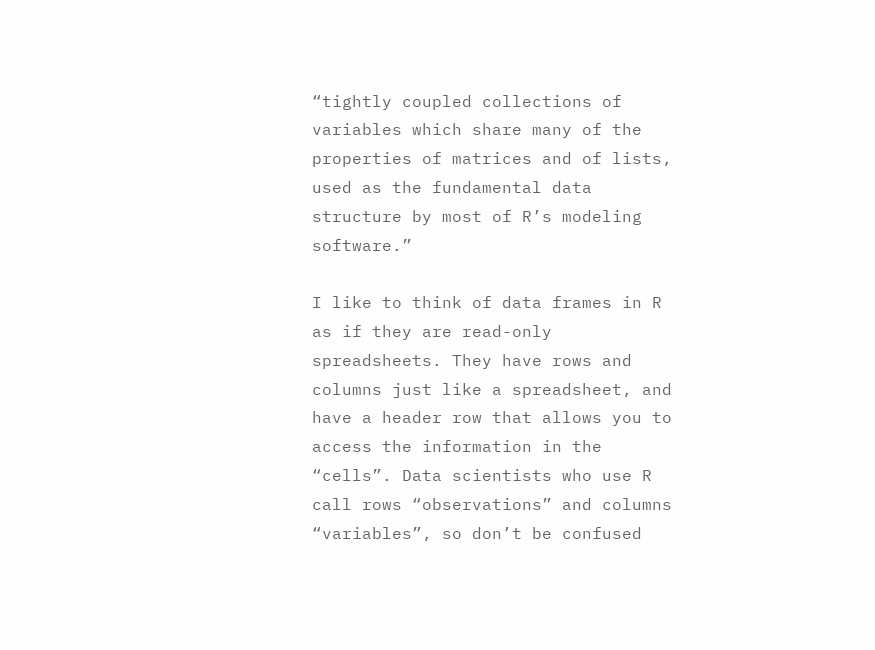“tightly coupled collections of variables which share many of the properties of matrices and of lists, used as the fundamental data structure by most of R’s modeling software.”

I like to think of data frames in R as if they are read-only spreadsheets. They have rows and columns just like a spreadsheet, and have a header row that allows you to access the information in the “cells”. Data scientists who use R call rows “observations” and columns “variables”, so don’t be confused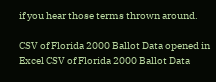if you hear those terms thrown around.

CSV of Florida 2000 Ballot Data opened in Excel CSV of Florida 2000 Ballot Data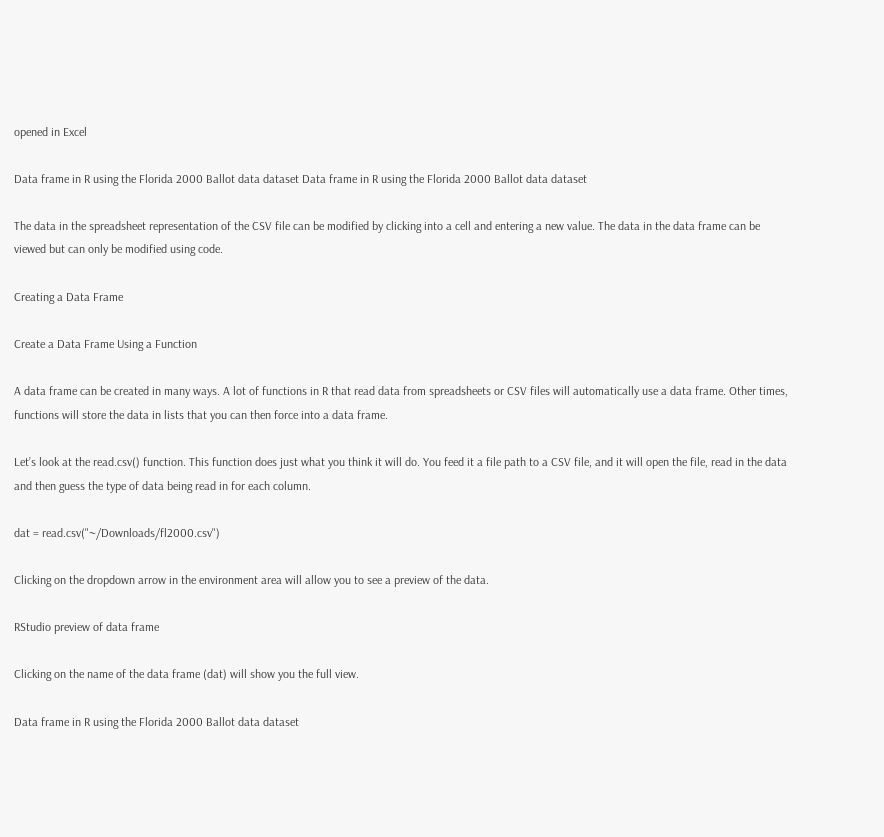opened in Excel

Data frame in R using the Florida 2000 Ballot data dataset Data frame in R using the Florida 2000 Ballot data dataset

The data in the spreadsheet representation of the CSV file can be modified by clicking into a cell and entering a new value. The data in the data frame can be viewed but can only be modified using code.

Creating a Data Frame

Create a Data Frame Using a Function

A data frame can be created in many ways. A lot of functions in R that read data from spreadsheets or CSV files will automatically use a data frame. Other times, functions will store the data in lists that you can then force into a data frame.

Let’s look at the read.csv() function. This function does just what you think it will do. You feed it a file path to a CSV file, and it will open the file, read in the data and then guess the type of data being read in for each column.

dat = read.csv("~/Downloads/fl2000.csv")

Clicking on the dropdown arrow in the environment area will allow you to see a preview of the data.

RStudio preview of data frame

Clicking on the name of the data frame (dat) will show you the full view.

Data frame in R using the Florida 2000 Ballot data dataset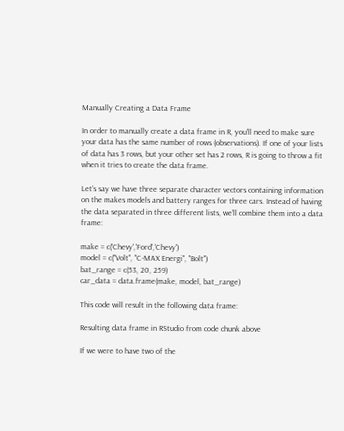Manually Creating a Data Frame

In order to manually create a data frame in R, you’ll need to make sure your data has the same number of rows (observations). If one of your lists of data has 3 rows, but your other set has 2 rows, R is going to throw a fit when it tries to create the data frame.

Let’s say we have three separate character vectors containing information on the makes models and battery ranges for three cars. Instead of having the data separated in three different lists, we’ll combine them into a data frame:

make = c('Chevy','Ford','Chevy')
model = c("Volt", "C-MAX Energi", "Bolt")
bat_range = c(53, 20, 259)
car_data = data.frame(make, model, bat_range)

This code will result in the following data frame:

Resulting data frame in RStudio from code chunk above

If we were to have two of the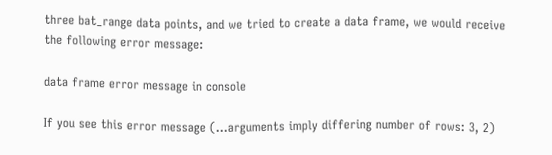three bat_range data points, and we tried to create a data frame, we would receive the following error message:

data frame error message in console

If you see this error message (…arguments imply differing number of rows: 3, 2)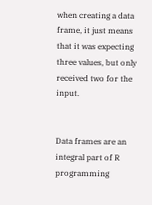when creating a data frame, it just means that it was expecting three values, but only received two for the input.


Data frames are an integral part of R programming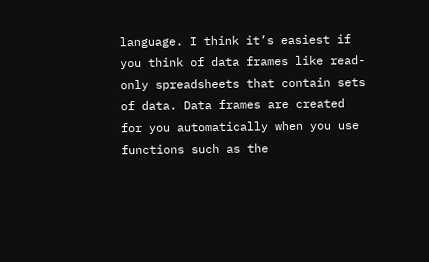language. I think it’s easiest if you think of data frames like read-only spreadsheets that contain sets of data. Data frames are created for you automatically when you use functions such as the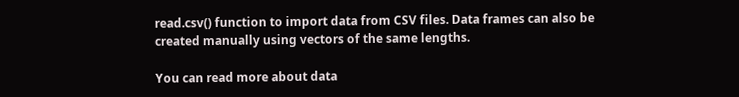read.csv() function to import data from CSV files. Data frames can also be created manually using vectors of the same lengths.

You can read more about data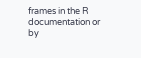frames in the R documentation or by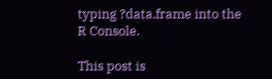typing ?data.frame into the R Console.

This post is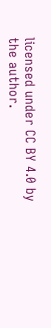licensed under CC BY 4.0 by the author.